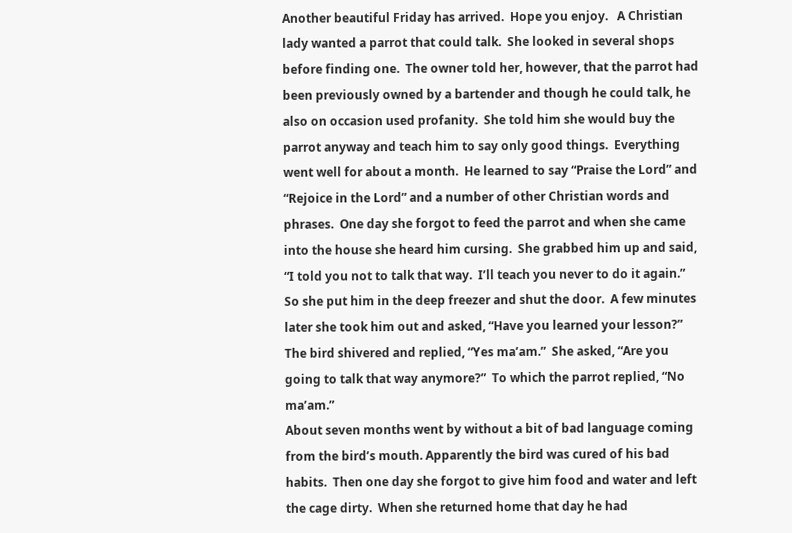Another beautiful Friday has arrived.  Hope you enjoy.   A Christian lady wanted a parrot that could talk.  She looked in several shops before finding one.  The owner told her, however, that the parrot had been previously owned by a bartender and though he could talk, he also on occasion used profanity.  She told him she would buy the parrot anyway and teach him to say only good things.  Everything went well for about a month.  He learned to say “Praise the Lord” and “Rejoice in the Lord” and a number of other Christian words and phrases.  One day she forgot to feed the parrot and when she came into the house she heard him cursing.  She grabbed him up and said, “I told you not to talk that way.  I’ll teach you never to do it again.”  So she put him in the deep freezer and shut the door.  A few minutes later she took him out and asked, “Have you learned your lesson?”  The bird shivered and replied, “Yes ma’am.”  She asked, “Are you going to talk that way anymore?”  To which the parrot replied, “No ma’am.”
About seven months went by without a bit of bad language coming from the bird’s mouth. Apparently the bird was cured of his bad habits.  Then one day she forgot to give him food and water and left the cage dirty.  When she returned home that day he had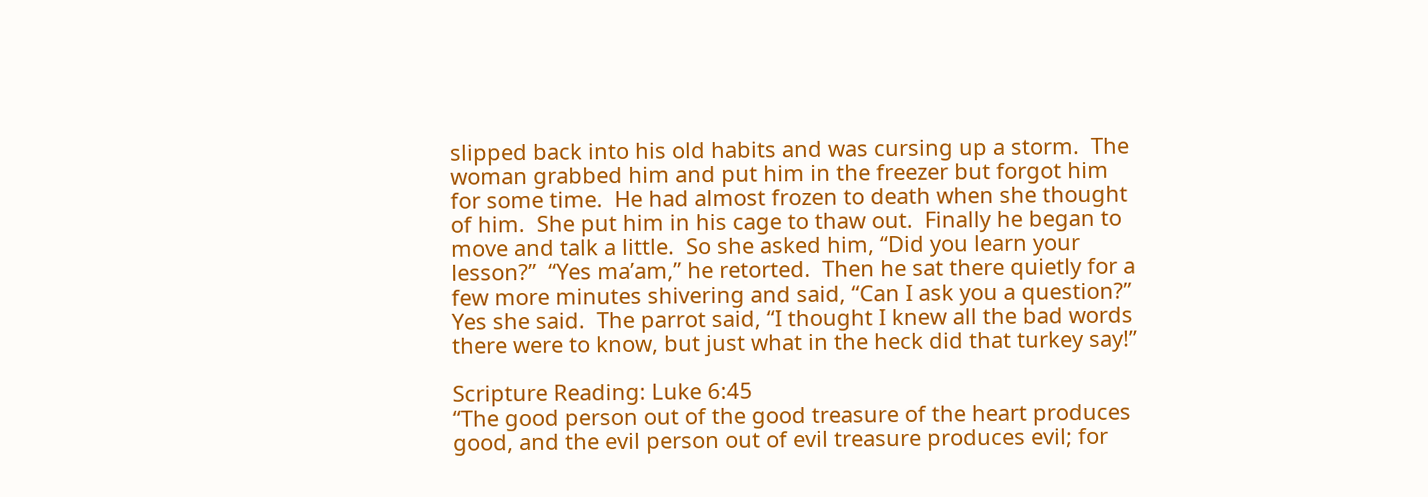slipped back into his old habits and was cursing up a storm.  The woman grabbed him and put him in the freezer but forgot him for some time.  He had almost frozen to death when she thought of him.  She put him in his cage to thaw out.  Finally he began to move and talk a little.  So she asked him, “Did you learn your lesson?”  “Yes ma’am,” he retorted.  Then he sat there quietly for a few more minutes shivering and said, “Can I ask you a question?”   Yes she said.  The parrot said, “I thought I knew all the bad words there were to know, but just what in the heck did that turkey say!”

Scripture Reading: Luke 6:45
“The good person out of the good treasure of the heart produces good, and the evil person out of evil treasure produces evil; for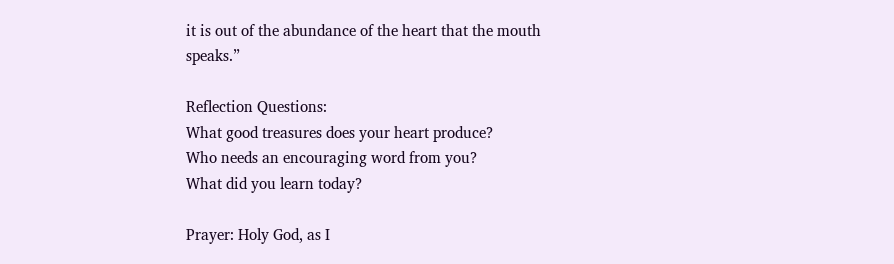it is out of the abundance of the heart that the mouth speaks.”

Reflection Questions:
What good treasures does your heart produce?
Who needs an encouraging word from you?
What did you learn today?

Prayer: Holy God, as I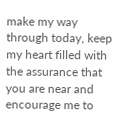make my way through today, keep my heart filled with the assurance that you are near and encourage me to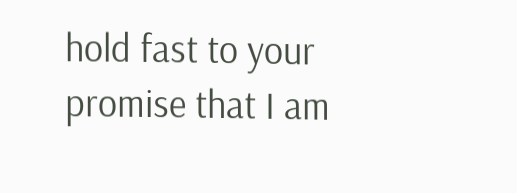hold fast to your promise that I am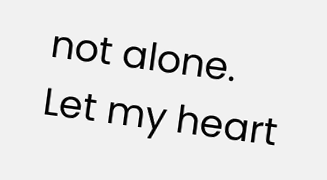not alone.  Let my heart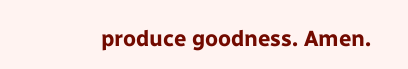produce goodness. Amen.